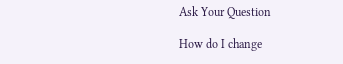Ask Your Question

How do I change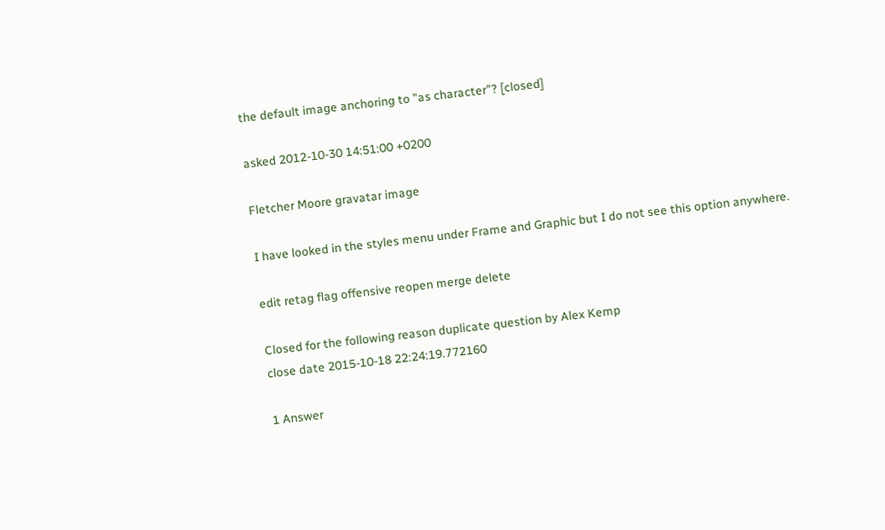the default image anchoring to "as character"? [closed]

asked 2012-10-30 14:51:00 +0200

Fletcher Moore gravatar image

I have looked in the styles menu under Frame and Graphic but I do not see this option anywhere.

edit retag flag offensive reopen merge delete

Closed for the following reason duplicate question by Alex Kemp
close date 2015-10-18 22:24:19.772160

1 Answer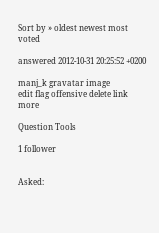Sort by » oldest newest most voted

answered 2012-10-31 20:25:52 +0200

manj_k gravatar image
edit flag offensive delete link more

Question Tools

1 follower


Asked: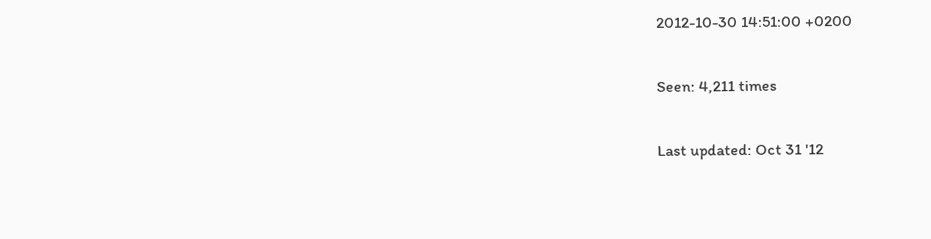2012-10-30 14:51:00 +0200

Seen: 4,211 times

Last updated: Oct 31 '12